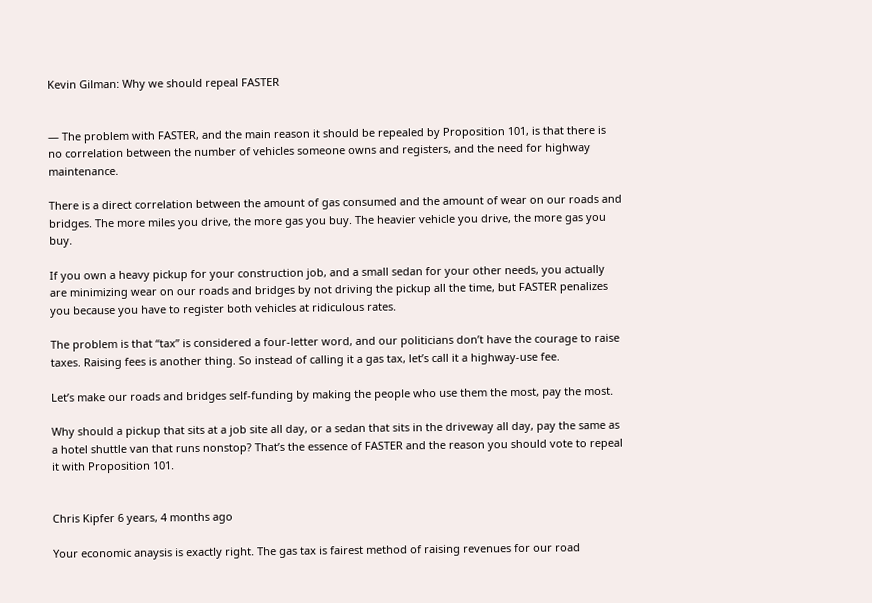Kevin Gilman: Why we should repeal FASTER


— The problem with FASTER, and the main reason it should be repealed by Proposition 101, is that there is no correlation between the number of vehicles someone owns and registers, and the need for highway maintenance.

There is a direct correlation between the amount of gas consumed and the amount of wear on our roads and bridges. The more miles you drive, the more gas you buy. The heavier vehicle you drive, the more gas you buy.

If you own a heavy pickup for your construction job, and a small sedan for your other needs, you actually are minimizing wear on our roads and bridges by not driving the pickup all the time, but FASTER penalizes you because you have to register both vehicles at ridiculous rates.

The problem is that “tax” is considered a four-letter word, and our politicians don’t have the courage to raise taxes. Raising fees is another thing. So instead of calling it a gas tax, let’s call it a highway-use fee.

Let’s make our roads and bridges self-funding by making the people who use them the most, pay the most.

Why should a pickup that sits at a job site all day, or a sedan that sits in the driveway all day, pay the same as a hotel shuttle van that runs nonstop? That’s the essence of FASTER and the reason you should vote to repeal it with Proposition 101.


Chris Kipfer 6 years, 4 months ago

Your economic anaysis is exactly right. The gas tax is fairest method of raising revenues for our road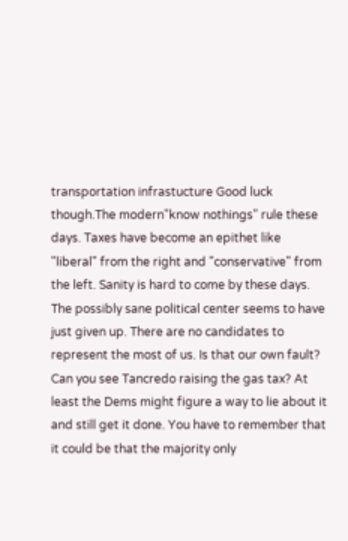transportation infrastucture Good luck though.The modern"know nothings" rule these days. Taxes have become an epithet like "liberal" from the right and "conservative" from the left. Sanity is hard to come by these days. The possibly sane political center seems to have just given up. There are no candidates to represent the most of us. Is that our own fault? Can you see Tancredo raising the gas tax? At least the Dems might figure a way to lie about it and still get it done. You have to remember that it could be that the majority only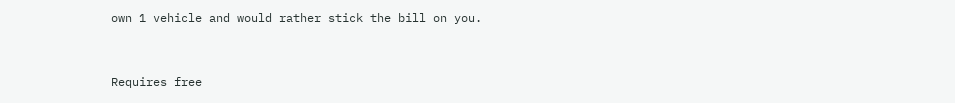own 1 vehicle and would rather stick the bill on you.


Requires free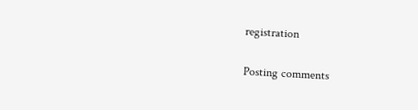registration

Posting comments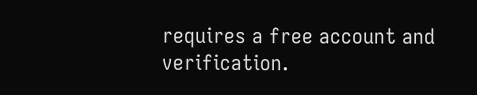requires a free account and verification.